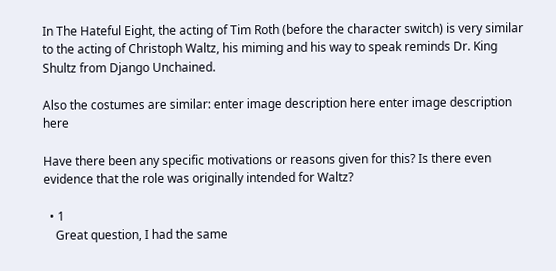In The Hateful Eight, the acting of Tim Roth (before the character switch) is very similar to the acting of Christoph Waltz, his miming and his way to speak reminds Dr. King Shultz from Django Unchained.

Also the costumes are similar: enter image description here enter image description here

Have there been any specific motivations or reasons given for this? Is there even evidence that the role was originally intended for Waltz?

  • 1
    Great question, I had the same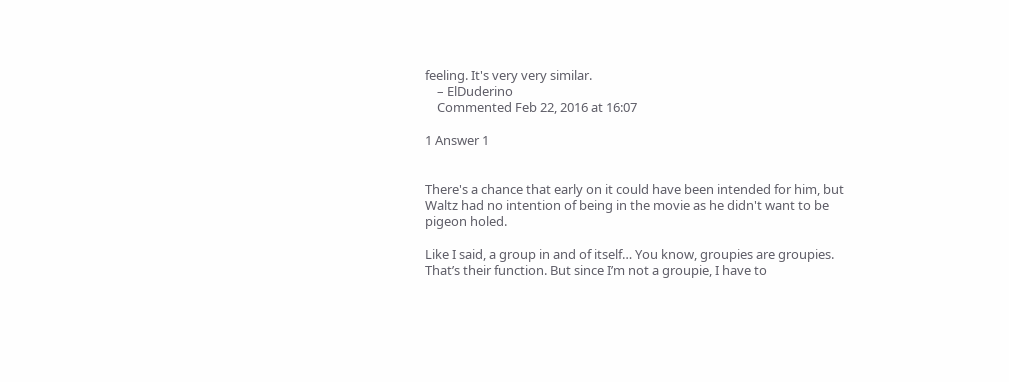feeling. It's very very similar.
    – ElDuderino
    Commented Feb 22, 2016 at 16:07

1 Answer 1


There's a chance that early on it could have been intended for him, but Waltz had no intention of being in the movie as he didn't want to be pigeon holed.

Like I said, a group in and of itself… You know, groupies are groupies. That’s their function. But since I’m not a groupie, I have to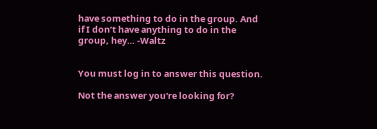have something to do in the group. And if I don’t have anything to do in the group, hey… -Waltz


You must log in to answer this question.

Not the answer you're looking for?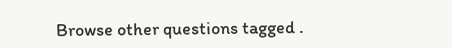Browse other questions tagged .